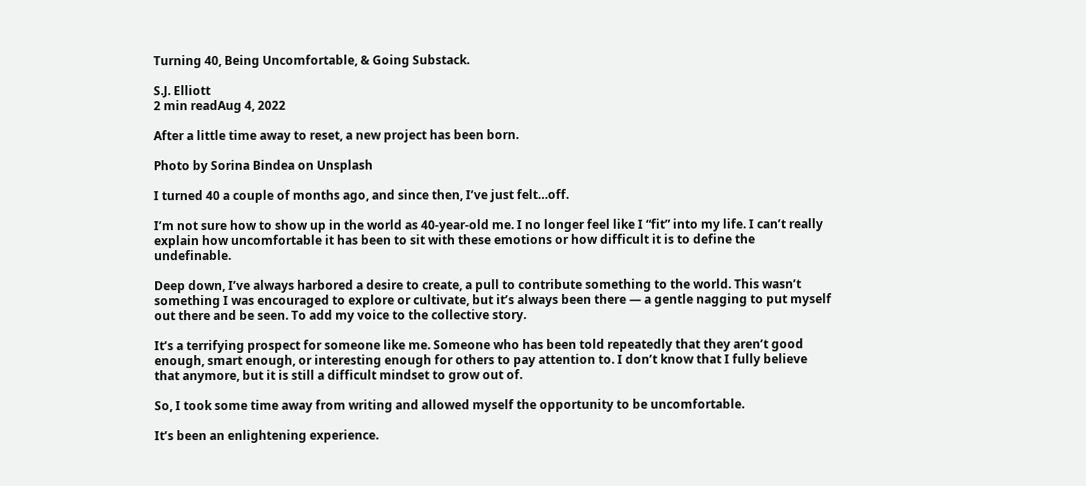Turning 40, Being Uncomfortable, & Going Substack.

S.J. Elliott
2 min readAug 4, 2022

After a little time away to reset, a new project has been born.

Photo by Sorina Bindea on Unsplash

I turned 40 a couple of months ago, and since then, I’ve just felt…off.

I’m not sure how to show up in the world as 40-year-old me. I no longer feel like I “fit” into my life. I can’t really explain how uncomfortable it has been to sit with these emotions or how difficult it is to define the undefinable.

Deep down, I’ve always harbored a desire to create, a pull to contribute something to the world. This wasn’t something I was encouraged to explore or cultivate, but it’s always been there — a gentle nagging to put myself out there and be seen. To add my voice to the collective story.

It’s a terrifying prospect for someone like me. Someone who has been told repeatedly that they aren’t good enough, smart enough, or interesting enough for others to pay attention to. I don’t know that I fully believe that anymore, but it is still a difficult mindset to grow out of.

So, I took some time away from writing and allowed myself the opportunity to be uncomfortable.

It’s been an enlightening experience.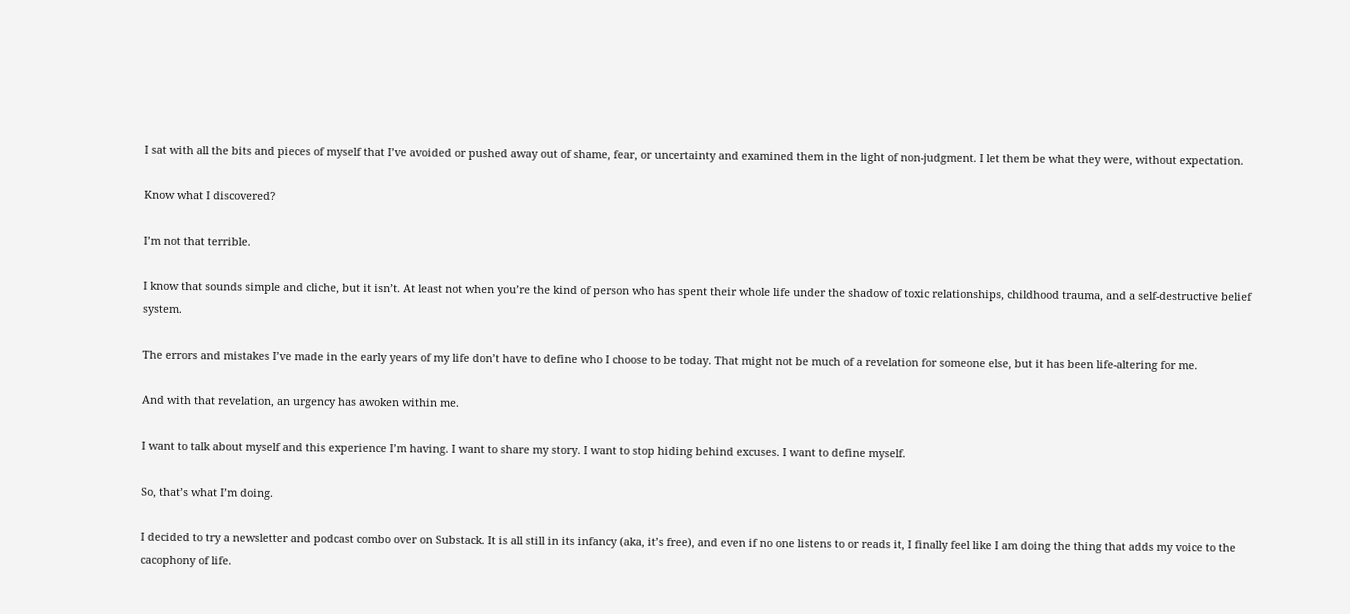I sat with all the bits and pieces of myself that I’ve avoided or pushed away out of shame, fear, or uncertainty and examined them in the light of non-judgment. I let them be what they were, without expectation.

Know what I discovered?

I’m not that terrible.

I know that sounds simple and cliche, but it isn’t. At least not when you’re the kind of person who has spent their whole life under the shadow of toxic relationships, childhood trauma, and a self-destructive belief system.

The errors and mistakes I’ve made in the early years of my life don’t have to define who I choose to be today. That might not be much of a revelation for someone else, but it has been life-altering for me.

And with that revelation, an urgency has awoken within me.

I want to talk about myself and this experience I’m having. I want to share my story. I want to stop hiding behind excuses. I want to define myself.

So, that’s what I’m doing.

I decided to try a newsletter and podcast combo over on Substack. It is all still in its infancy (aka, it’s free), and even if no one listens to or reads it, I finally feel like I am doing the thing that adds my voice to the cacophony of life.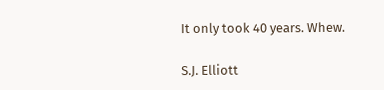It only took 40 years. Whew.

S.J. Elliott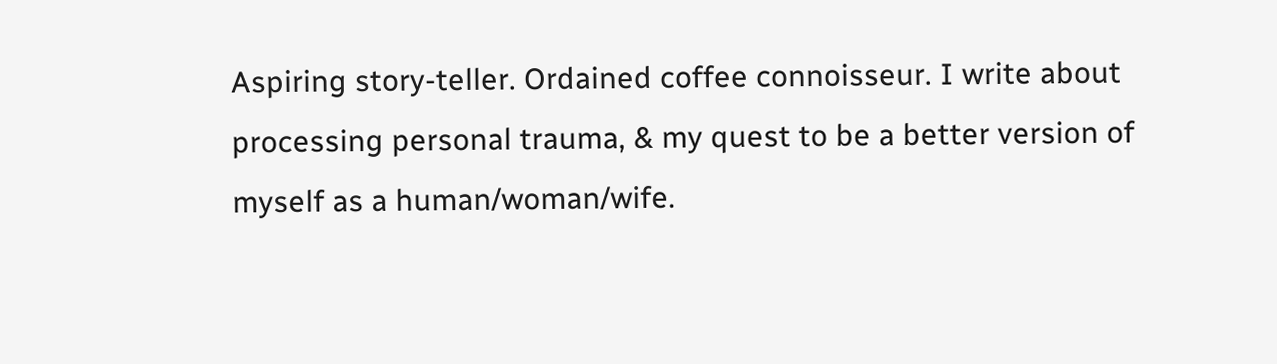Aspiring story-teller. Ordained coffee connoisseur. I write about processing personal trauma, & my quest to be a better version of myself as a human/woman/wife.